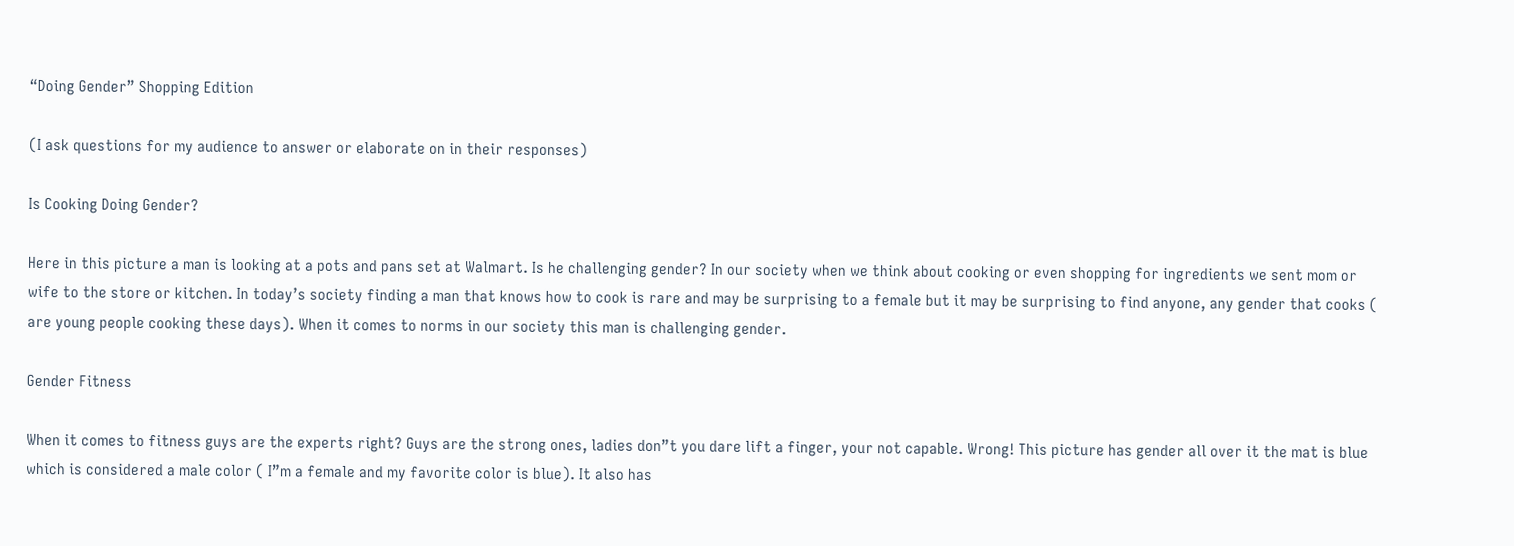“Doing Gender” Shopping Edition

(I ask questions for my audience to answer or elaborate on in their responses)

Is Cooking Doing Gender?

Here in this picture a man is looking at a pots and pans set at Walmart. Is he challenging gender? In our society when we think about cooking or even shopping for ingredients we sent mom or wife to the store or kitchen. In today’s society finding a man that knows how to cook is rare and may be surprising to a female but it may be surprising to find anyone, any gender that cooks ( are young people cooking these days). When it comes to norms in our society this man is challenging gender.

Gender Fitness

When it comes to fitness guys are the experts right? Guys are the strong ones, ladies don”t you dare lift a finger, your not capable. Wrong! This picture has gender all over it the mat is blue which is considered a male color ( I”m a female and my favorite color is blue). It also has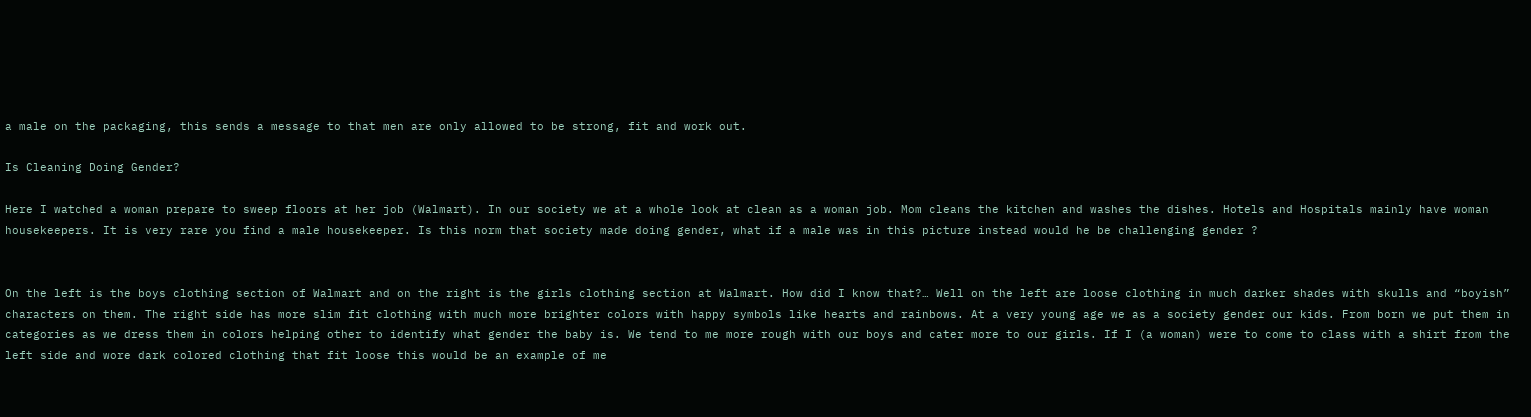a male on the packaging, this sends a message to that men are only allowed to be strong, fit and work out.

Is Cleaning Doing Gender?

Here I watched a woman prepare to sweep floors at her job (Walmart). In our society we at a whole look at clean as a woman job. Mom cleans the kitchen and washes the dishes. Hotels and Hospitals mainly have woman housekeepers. It is very rare you find a male housekeeper. Is this norm that society made doing gender, what if a male was in this picture instead would he be challenging gender ?


On the left is the boys clothing section of Walmart and on the right is the girls clothing section at Walmart. How did I know that?… Well on the left are loose clothing in much darker shades with skulls and “boyish” characters on them. The right side has more slim fit clothing with much more brighter colors with happy symbols like hearts and rainbows. At a very young age we as a society gender our kids. From born we put them in categories as we dress them in colors helping other to identify what gender the baby is. We tend to me more rough with our boys and cater more to our girls. If I (a woman) were to come to class with a shirt from the left side and wore dark colored clothing that fit loose this would be an example of me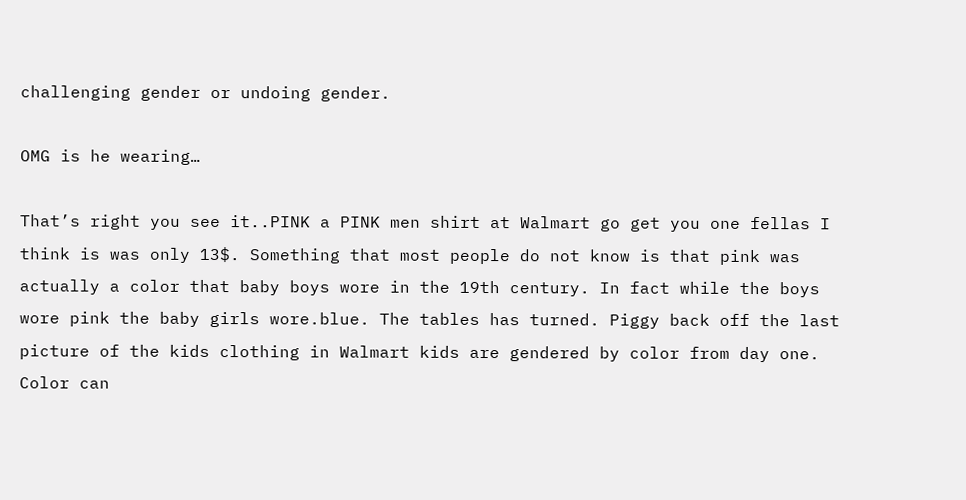challenging gender or undoing gender.

OMG is he wearing…

That’s right you see it..PINK a PINK men shirt at Walmart go get you one fellas I think is was only 13$. Something that most people do not know is that pink was actually a color that baby boys wore in the 19th century. In fact while the boys wore pink the baby girls wore.blue. The tables has turned. Piggy back off the last picture of the kids clothing in Walmart kids are gendered by color from day one. Color can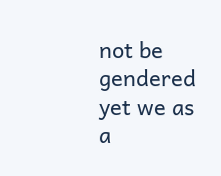not be gendered yet we as a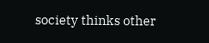society thinks other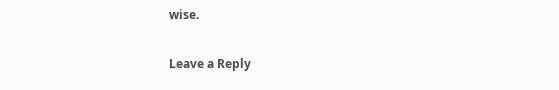wise.

Leave a Reply